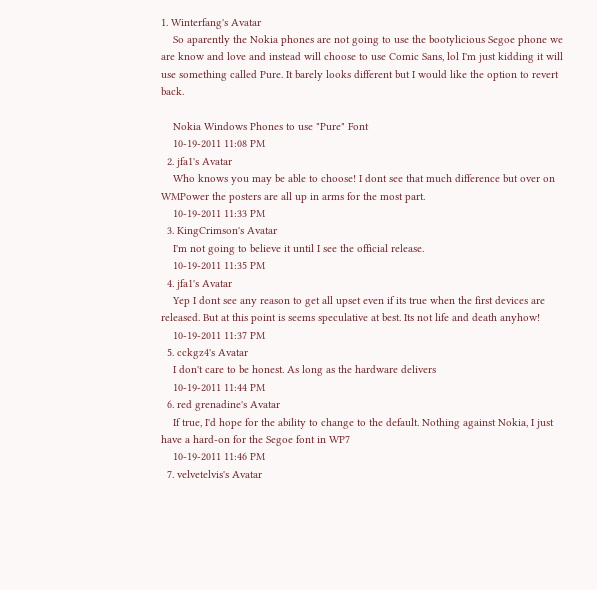1. Winterfang's Avatar
    So aparently the Nokia phones are not going to use the bootylicious Segoe phone we are know and love and instead will choose to use Comic Sans, lol I'm just kidding it will use something called Pure. It barely looks different but I would like the option to revert back.

    Nokia Windows Phones to use "Pure" Font
    10-19-2011 11:08 PM
  2. jfa1's Avatar
    Who knows you may be able to choose! I dont see that much difference but over on WMPower the posters are all up in arms for the most part.
    10-19-2011 11:33 PM
  3. KingCrimson's Avatar
    I'm not going to believe it until I see the official release.
    10-19-2011 11:35 PM
  4. jfa1's Avatar
    Yep I dont see any reason to get all upset even if its true when the first devices are released. But at this point is seems speculative at best. Its not life and death anyhow!
    10-19-2011 11:37 PM
  5. cckgz4's Avatar
    I don't care to be honest. As long as the hardware delivers
    10-19-2011 11:44 PM
  6. red grenadine's Avatar
    If true, I'd hope for the ability to change to the default. Nothing against Nokia, I just have a hard-on for the Segoe font in WP7
    10-19-2011 11:46 PM
  7. velvetelvis's Avatar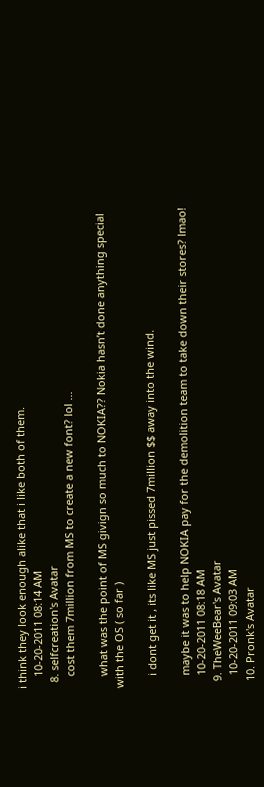i think they look enough alike that i like both of them.
    10-20-2011 08:14 AM
  8. selfcreation's Avatar
    cost them 7million from MS to create a new font? lol ...

    what was the point of MS givign so much to NOKIA?? Nokia hasn’t done anything special with the OS ( so far )

    i dont get it , its like MS just pissed 7million $$ away into the wind.

    maybe it was to help NOKIA pay for the demolition team to take down their stores? lmao!
    10-20-2011 08:18 AM
  9. TheWeeBear's Avatar
    10-20-2011 09:03 AM
  10. Pronk's Avatar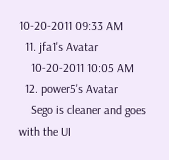10-20-2011 09:33 AM
  11. jfa1's Avatar
    10-20-2011 10:05 AM
  12. power5's Avatar
    Sego is cleaner and goes with the UI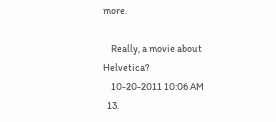more.

    Really, a movie about Helvetica?
    10-20-2011 10:06 AM
  13.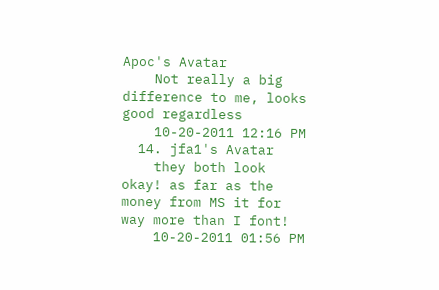Apoc's Avatar
    Not really a big difference to me, looks good regardless
    10-20-2011 12:16 PM
  14. jfa1's Avatar
    they both look okay! as far as the money from MS it for way more than I font!
    10-20-2011 01:56 PM